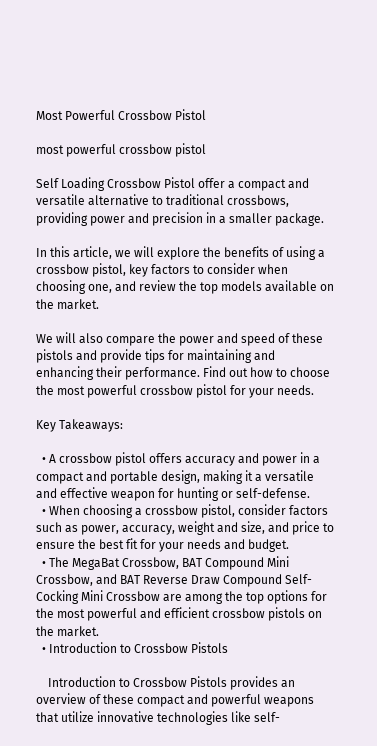Most Powerful Crossbow Pistol

most powerful crossbow pistol

Self Loading Crossbow Pistol offer a compact and versatile alternative to traditional crossbows, providing power and precision in a smaller package.

In this article, we will explore the benefits of using a crossbow pistol, key factors to consider when choosing one, and review the top models available on the market.

We will also compare the power and speed of these pistols and provide tips for maintaining and enhancing their performance. Find out how to choose the most powerful crossbow pistol for your needs.

Key Takeaways:

  • A crossbow pistol offers accuracy and power in a compact and portable design, making it a versatile and effective weapon for hunting or self-defense.
  • When choosing a crossbow pistol, consider factors such as power, accuracy, weight and size, and price to ensure the best fit for your needs and budget.
  • The MegaBat Crossbow, BAT Compound Mini Crossbow, and BAT Reverse Draw Compound Self-Cocking Mini Crossbow are among the top options for the most powerful and efficient crossbow pistols on the market.
  • Introduction to Crossbow Pistols

    Introduction to Crossbow Pistols provides an overview of these compact and powerful weapons that utilize innovative technologies like self-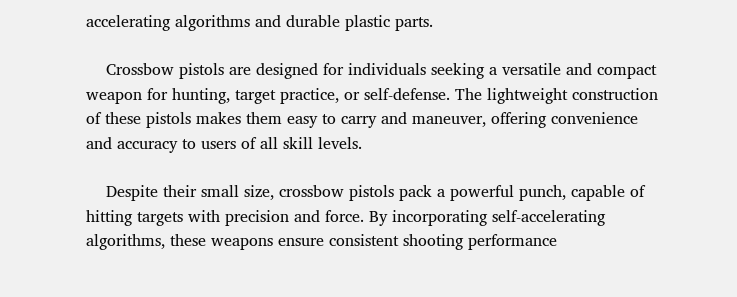accelerating algorithms and durable plastic parts.

    Crossbow pistols are designed for individuals seeking a versatile and compact weapon for hunting, target practice, or self-defense. The lightweight construction of these pistols makes them easy to carry and maneuver, offering convenience and accuracy to users of all skill levels.

    Despite their small size, crossbow pistols pack a powerful punch, capable of hitting targets with precision and force. By incorporating self-accelerating algorithms, these weapons ensure consistent shooting performance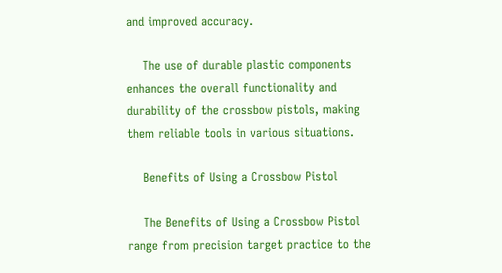and improved accuracy.

    The use of durable plastic components enhances the overall functionality and durability of the crossbow pistols, making them reliable tools in various situations.

    Benefits of Using a Crossbow Pistol

    The Benefits of Using a Crossbow Pistol range from precision target practice to the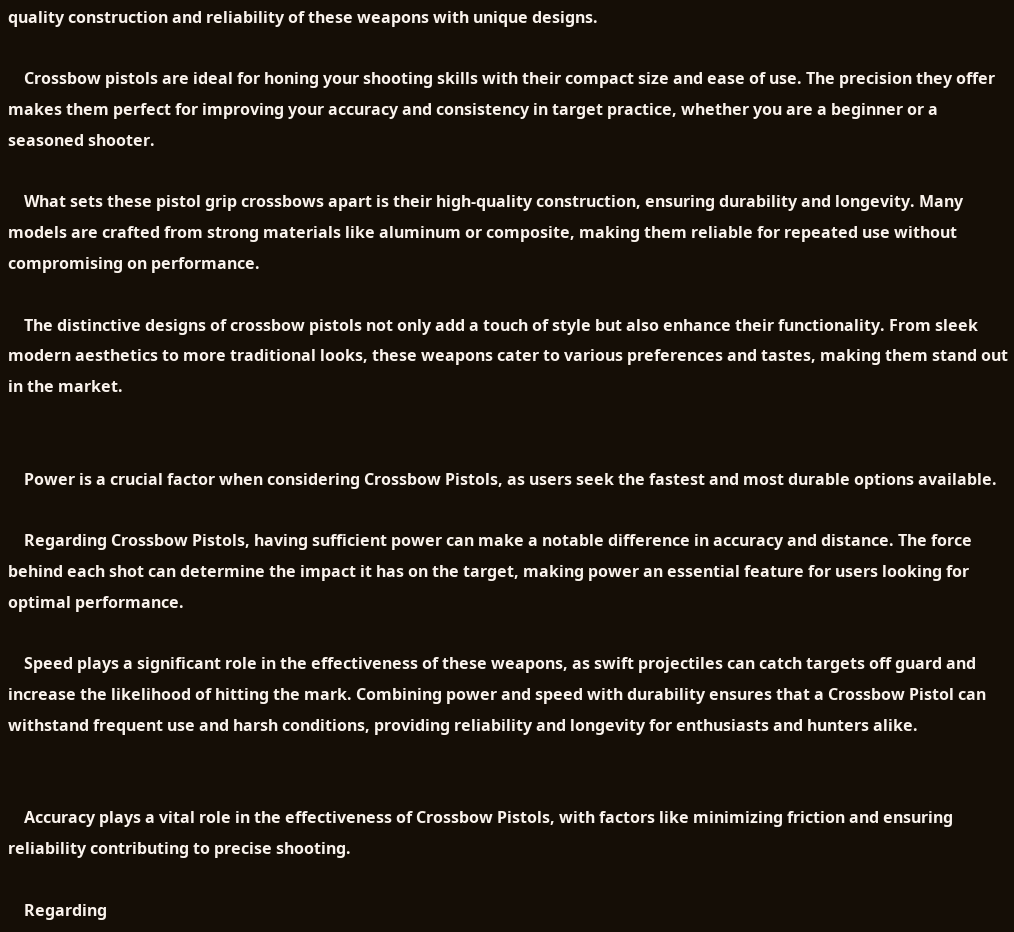quality construction and reliability of these weapons with unique designs.

    Crossbow pistols are ideal for honing your shooting skills with their compact size and ease of use. The precision they offer makes them perfect for improving your accuracy and consistency in target practice, whether you are a beginner or a seasoned shooter.

    What sets these pistol grip crossbows apart is their high-quality construction, ensuring durability and longevity. Many models are crafted from strong materials like aluminum or composite, making them reliable for repeated use without compromising on performance.

    The distinctive designs of crossbow pistols not only add a touch of style but also enhance their functionality. From sleek modern aesthetics to more traditional looks, these weapons cater to various preferences and tastes, making them stand out in the market.


    Power is a crucial factor when considering Crossbow Pistols, as users seek the fastest and most durable options available.

    Regarding Crossbow Pistols, having sufficient power can make a notable difference in accuracy and distance. The force behind each shot can determine the impact it has on the target, making power an essential feature for users looking for optimal performance.

    Speed plays a significant role in the effectiveness of these weapons, as swift projectiles can catch targets off guard and increase the likelihood of hitting the mark. Combining power and speed with durability ensures that a Crossbow Pistol can withstand frequent use and harsh conditions, providing reliability and longevity for enthusiasts and hunters alike.


    Accuracy plays a vital role in the effectiveness of Crossbow Pistols, with factors like minimizing friction and ensuring reliability contributing to precise shooting.

    Regarding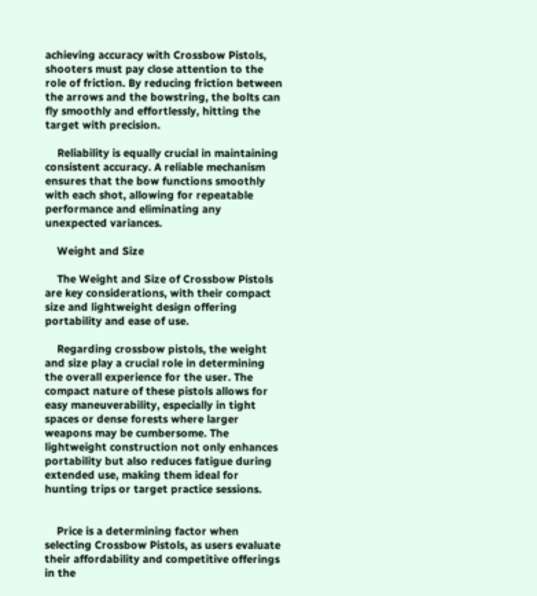achieving accuracy with Crossbow Pistols, shooters must pay close attention to the role of friction. By reducing friction between the arrows and the bowstring, the bolts can fly smoothly and effortlessly, hitting the target with precision.

    Reliability is equally crucial in maintaining consistent accuracy. A reliable mechanism ensures that the bow functions smoothly with each shot, allowing for repeatable performance and eliminating any unexpected variances.

    Weight and Size

    The Weight and Size of Crossbow Pistols are key considerations, with their compact size and lightweight design offering portability and ease of use.

    Regarding crossbow pistols, the weight and size play a crucial role in determining the overall experience for the user. The compact nature of these pistols allows for easy maneuverability, especially in tight spaces or dense forests where larger weapons may be cumbersome. The lightweight construction not only enhances portability but also reduces fatigue during extended use, making them ideal for hunting trips or target practice sessions.


    Price is a determining factor when selecting Crossbow Pistols, as users evaluate their affordability and competitive offerings in the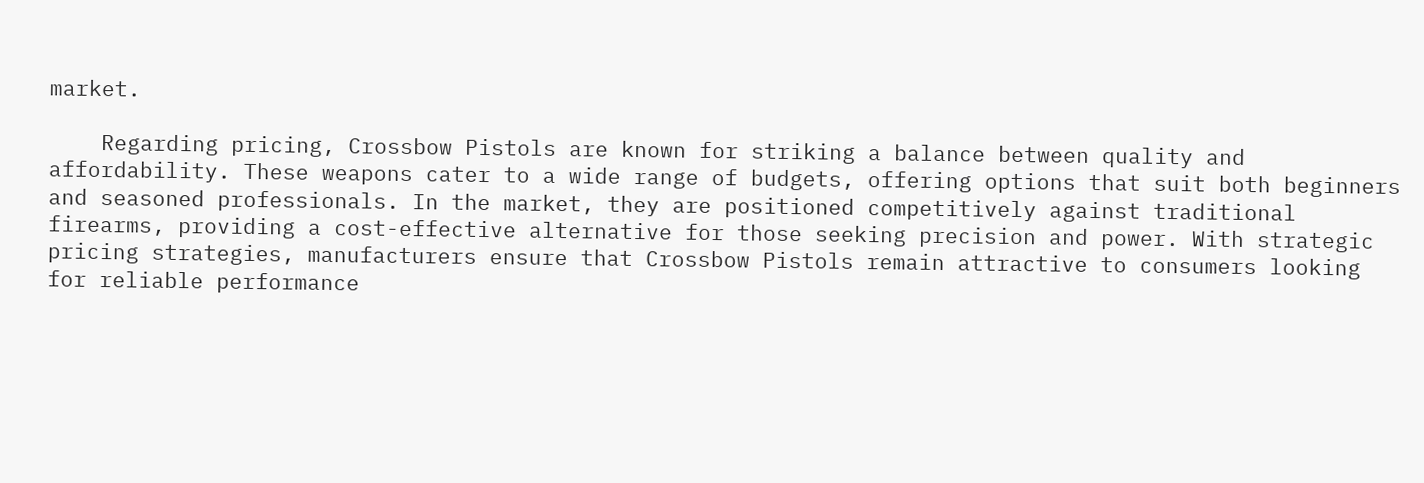market.

    Regarding pricing, Crossbow Pistols are known for striking a balance between quality and affordability. These weapons cater to a wide range of budgets, offering options that suit both beginners and seasoned professionals. In the market, they are positioned competitively against traditional firearms, providing a cost-effective alternative for those seeking precision and power. With strategic pricing strategies, manufacturers ensure that Crossbow Pistols remain attractive to consumers looking for reliable performance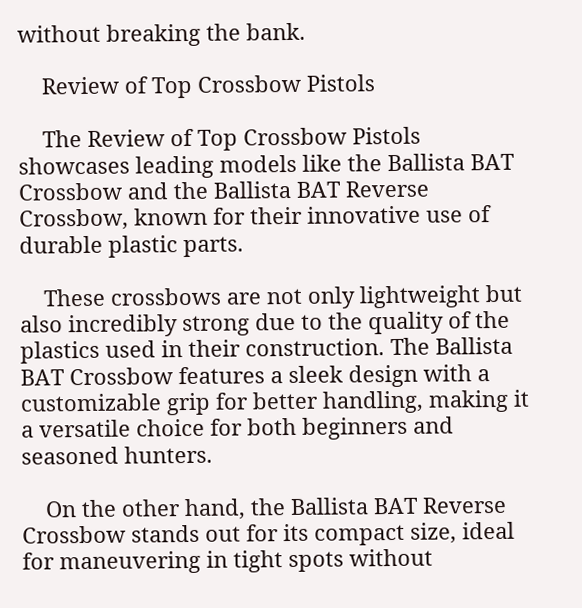without breaking the bank.

    Review of Top Crossbow Pistols

    The Review of Top Crossbow Pistols showcases leading models like the Ballista BAT Crossbow and the Ballista BAT Reverse Crossbow, known for their innovative use of durable plastic parts.

    These crossbows are not only lightweight but also incredibly strong due to the quality of the plastics used in their construction. The Ballista BAT Crossbow features a sleek design with a customizable grip for better handling, making it a versatile choice for both beginners and seasoned hunters.

    On the other hand, the Ballista BAT Reverse Crossbow stands out for its compact size, ideal for maneuvering in tight spots without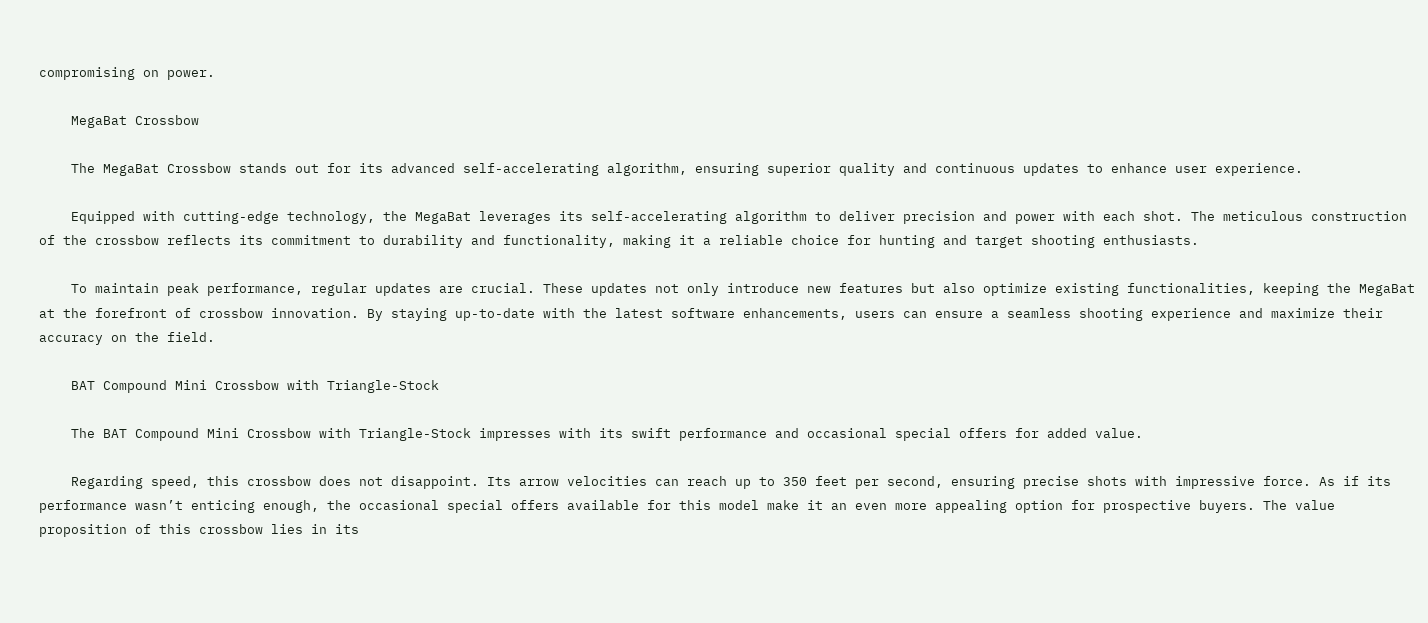compromising on power.

    MegaBat Crossbow

    The MegaBat Crossbow stands out for its advanced self-accelerating algorithm, ensuring superior quality and continuous updates to enhance user experience.

    Equipped with cutting-edge technology, the MegaBat leverages its self-accelerating algorithm to deliver precision and power with each shot. The meticulous construction of the crossbow reflects its commitment to durability and functionality, making it a reliable choice for hunting and target shooting enthusiasts.

    To maintain peak performance, regular updates are crucial. These updates not only introduce new features but also optimize existing functionalities, keeping the MegaBat at the forefront of crossbow innovation. By staying up-to-date with the latest software enhancements, users can ensure a seamless shooting experience and maximize their accuracy on the field.

    BAT Compound Mini Crossbow with Triangle-Stock

    The BAT Compound Mini Crossbow with Triangle-Stock impresses with its swift performance and occasional special offers for added value.

    Regarding speed, this crossbow does not disappoint. Its arrow velocities can reach up to 350 feet per second, ensuring precise shots with impressive force. As if its performance wasn’t enticing enough, the occasional special offers available for this model make it an even more appealing option for prospective buyers. The value proposition of this crossbow lies in its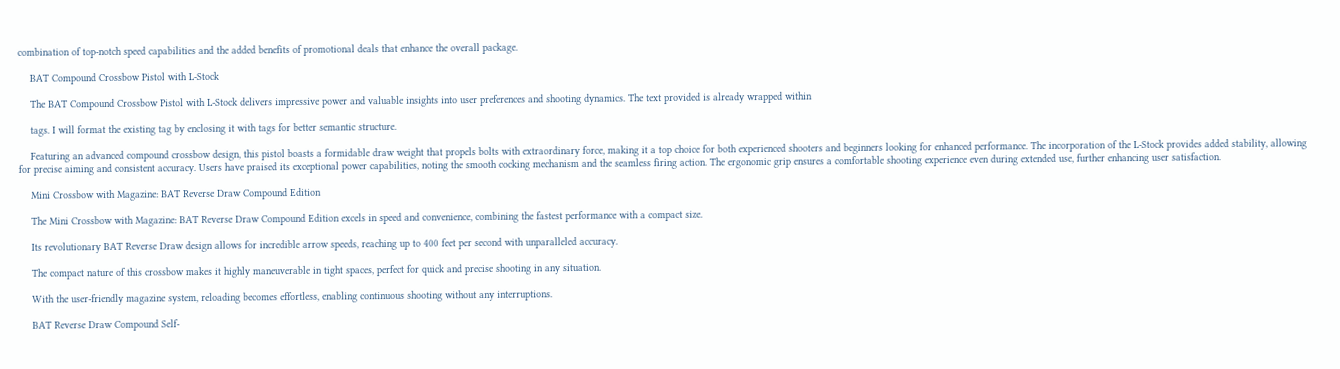combination of top-notch speed capabilities and the added benefits of promotional deals that enhance the overall package.

    BAT Compound Crossbow Pistol with L-Stock

    The BAT Compound Crossbow Pistol with L-Stock delivers impressive power and valuable insights into user preferences and shooting dynamics. The text provided is already wrapped within

    tags. I will format the existing tag by enclosing it with tags for better semantic structure.

    Featuring an advanced compound crossbow design, this pistol boasts a formidable draw weight that propels bolts with extraordinary force, making it a top choice for both experienced shooters and beginners looking for enhanced performance. The incorporation of the L-Stock provides added stability, allowing for precise aiming and consistent accuracy. Users have praised its exceptional power capabilities, noting the smooth cocking mechanism and the seamless firing action. The ergonomic grip ensures a comfortable shooting experience even during extended use, further enhancing user satisfaction.

    Mini Crossbow with Magazine: BAT Reverse Draw Compound Edition

    The Mini Crossbow with Magazine: BAT Reverse Draw Compound Edition excels in speed and convenience, combining the fastest performance with a compact size.

    Its revolutionary BAT Reverse Draw design allows for incredible arrow speeds, reaching up to 400 feet per second with unparalleled accuracy.

    The compact nature of this crossbow makes it highly maneuverable in tight spaces, perfect for quick and precise shooting in any situation.

    With the user-friendly magazine system, reloading becomes effortless, enabling continuous shooting without any interruptions.

    BAT Reverse Draw Compound Self-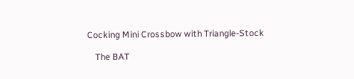Cocking Mini Crossbow with Triangle-Stock

    The BAT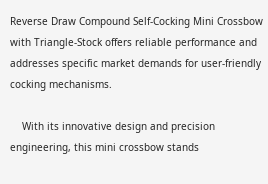Reverse Draw Compound Self-Cocking Mini Crossbow with Triangle-Stock offers reliable performance and addresses specific market demands for user-friendly cocking mechanisms.

    With its innovative design and precision engineering, this mini crossbow stands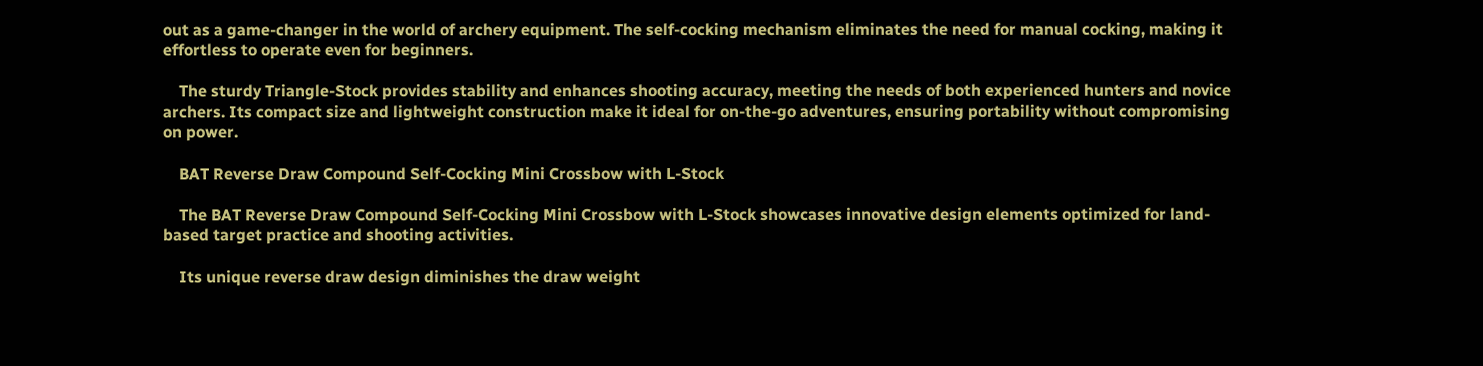out as a game-changer in the world of archery equipment. The self-cocking mechanism eliminates the need for manual cocking, making it effortless to operate even for beginners.

    The sturdy Triangle-Stock provides stability and enhances shooting accuracy, meeting the needs of both experienced hunters and novice archers. Its compact size and lightweight construction make it ideal for on-the-go adventures, ensuring portability without compromising on power.

    BAT Reverse Draw Compound Self-Cocking Mini Crossbow with L-Stock

    The BAT Reverse Draw Compound Self-Cocking Mini Crossbow with L-Stock showcases innovative design elements optimized for land-based target practice and shooting activities.

    Its unique reverse draw design diminishes the draw weight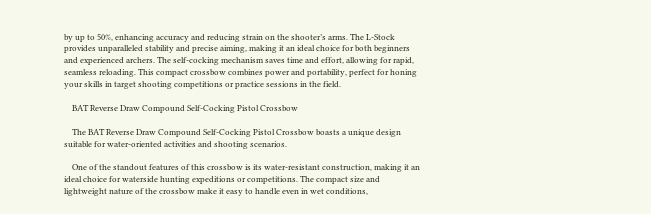by up to 50%, enhancing accuracy and reducing strain on the shooter’s arms. The L-Stock provides unparalleled stability and precise aiming, making it an ideal choice for both beginners and experienced archers. The self-cocking mechanism saves time and effort, allowing for rapid, seamless reloading. This compact crossbow combines power and portability, perfect for honing your skills in target shooting competitions or practice sessions in the field.

    BAT Reverse Draw Compound Self-Cocking Pistol Crossbow

    The BAT Reverse Draw Compound Self-Cocking Pistol Crossbow boasts a unique design suitable for water-oriented activities and shooting scenarios.

    One of the standout features of this crossbow is its water-resistant construction, making it an ideal choice for waterside hunting expeditions or competitions. The compact size and lightweight nature of the crossbow make it easy to handle even in wet conditions,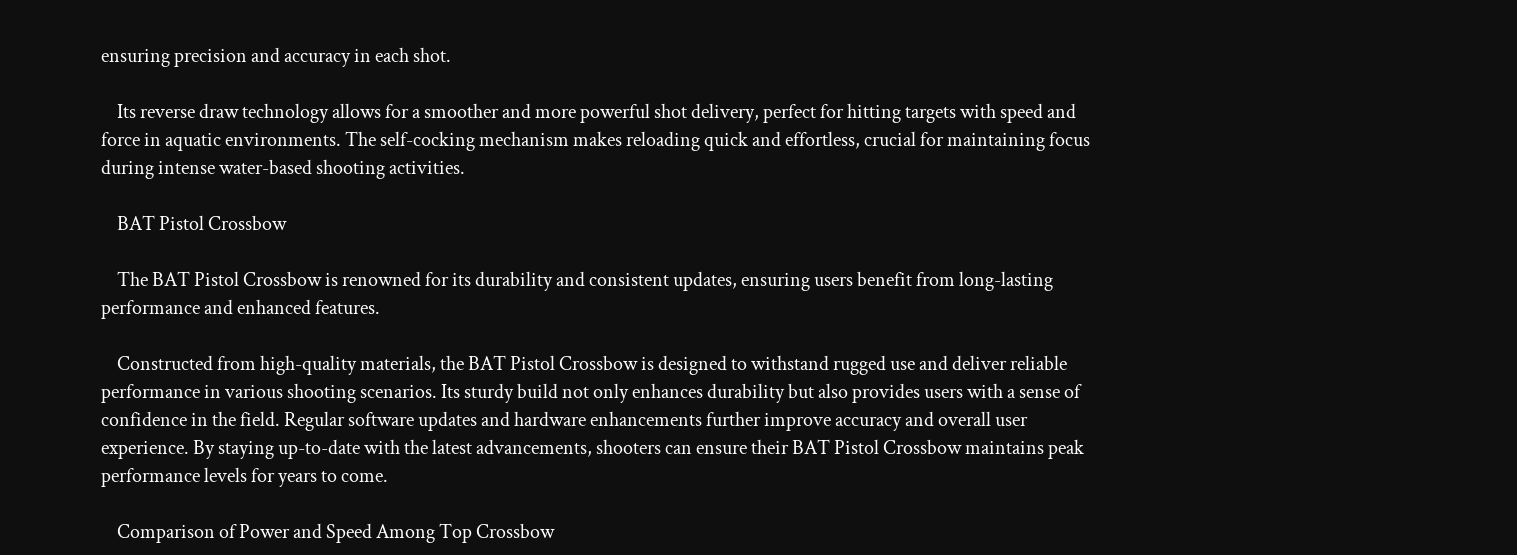ensuring precision and accuracy in each shot.

    Its reverse draw technology allows for a smoother and more powerful shot delivery, perfect for hitting targets with speed and force in aquatic environments. The self-cocking mechanism makes reloading quick and effortless, crucial for maintaining focus during intense water-based shooting activities.

    BAT Pistol Crossbow

    The BAT Pistol Crossbow is renowned for its durability and consistent updates, ensuring users benefit from long-lasting performance and enhanced features.

    Constructed from high-quality materials, the BAT Pistol Crossbow is designed to withstand rugged use and deliver reliable performance in various shooting scenarios. Its sturdy build not only enhances durability but also provides users with a sense of confidence in the field. Regular software updates and hardware enhancements further improve accuracy and overall user experience. By staying up-to-date with the latest advancements, shooters can ensure their BAT Pistol Crossbow maintains peak performance levels for years to come.

    Comparison of Power and Speed Among Top Crossbow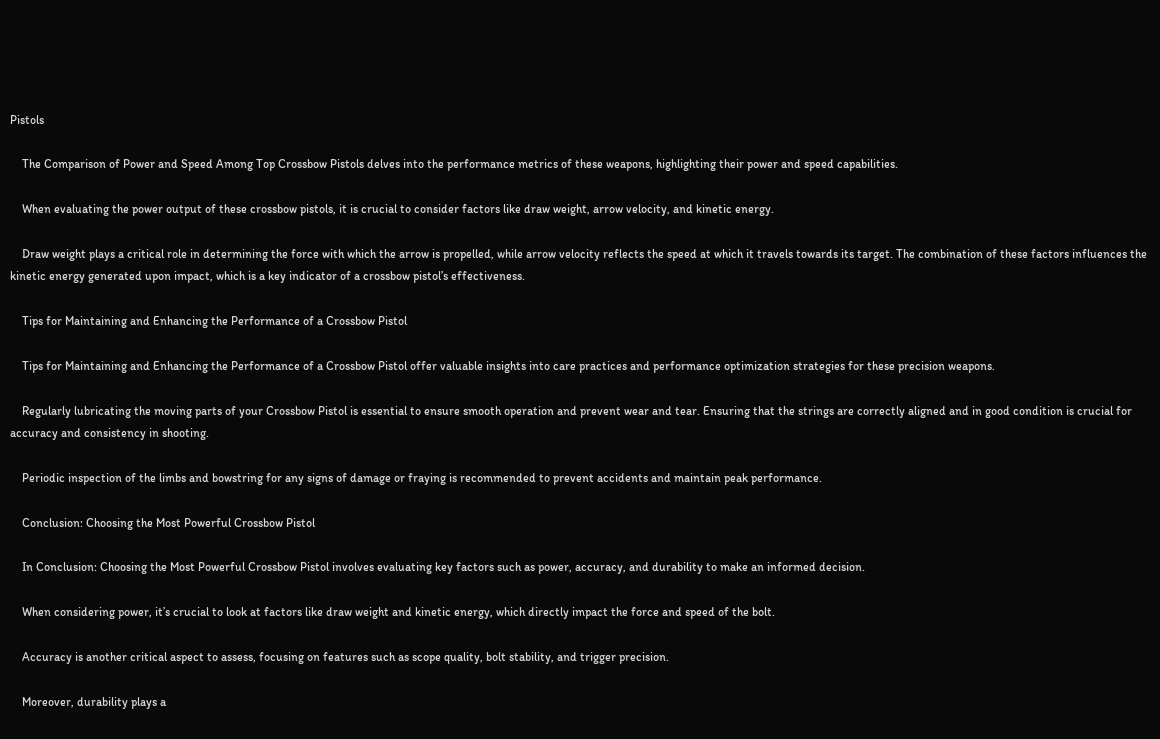Pistols

    The Comparison of Power and Speed Among Top Crossbow Pistols delves into the performance metrics of these weapons, highlighting their power and speed capabilities.

    When evaluating the power output of these crossbow pistols, it is crucial to consider factors like draw weight, arrow velocity, and kinetic energy.

    Draw weight plays a critical role in determining the force with which the arrow is propelled, while arrow velocity reflects the speed at which it travels towards its target. The combination of these factors influences the kinetic energy generated upon impact, which is a key indicator of a crossbow pistol’s effectiveness.

    Tips for Maintaining and Enhancing the Performance of a Crossbow Pistol

    Tips for Maintaining and Enhancing the Performance of a Crossbow Pistol offer valuable insights into care practices and performance optimization strategies for these precision weapons.

    Regularly lubricating the moving parts of your Crossbow Pistol is essential to ensure smooth operation and prevent wear and tear. Ensuring that the strings are correctly aligned and in good condition is crucial for accuracy and consistency in shooting.

    Periodic inspection of the limbs and bowstring for any signs of damage or fraying is recommended to prevent accidents and maintain peak performance.

    Conclusion: Choosing the Most Powerful Crossbow Pistol

    In Conclusion: Choosing the Most Powerful Crossbow Pistol involves evaluating key factors such as power, accuracy, and durability to make an informed decision.

    When considering power, it’s crucial to look at factors like draw weight and kinetic energy, which directly impact the force and speed of the bolt.

    Accuracy is another critical aspect to assess, focusing on features such as scope quality, bolt stability, and trigger precision.

    Moreover, durability plays a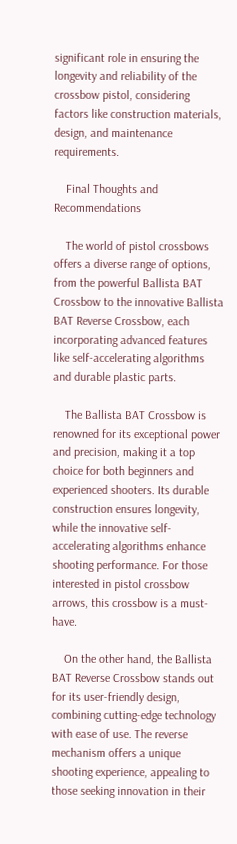significant role in ensuring the longevity and reliability of the crossbow pistol, considering factors like construction materials, design, and maintenance requirements.

    Final Thoughts and Recommendations

    The world of pistol crossbows offers a diverse range of options, from the powerful Ballista BAT Crossbow to the innovative Ballista BAT Reverse Crossbow, each incorporating advanced features like self-accelerating algorithms and durable plastic parts.

    The Ballista BAT Crossbow is renowned for its exceptional power and precision, making it a top choice for both beginners and experienced shooters. Its durable construction ensures longevity, while the innovative self-accelerating algorithms enhance shooting performance. For those interested in pistol crossbow arrows, this crossbow is a must-have.

    On the other hand, the Ballista BAT Reverse Crossbow stands out for its user-friendly design, combining cutting-edge technology with ease of use. The reverse mechanism offers a unique shooting experience, appealing to those seeking innovation in their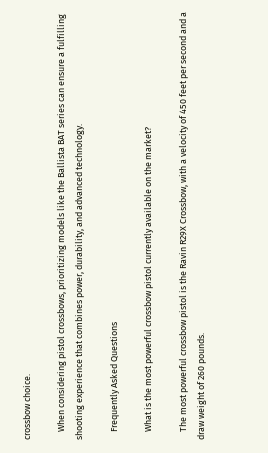crossbow choice.

    When considering pistol crossbows, prioritizing models like the Ballista BAT series can ensure a fulfilling shooting experience that combines power, durability, and advanced technology.

    Frequently Asked Questions

    What is the most powerful crossbow pistol currently available on the market?

    The most powerful crossbow pistol is the Ravin R29X Crossbow, with a velocity of 450 feet per second and a draw weight of 260 pounds.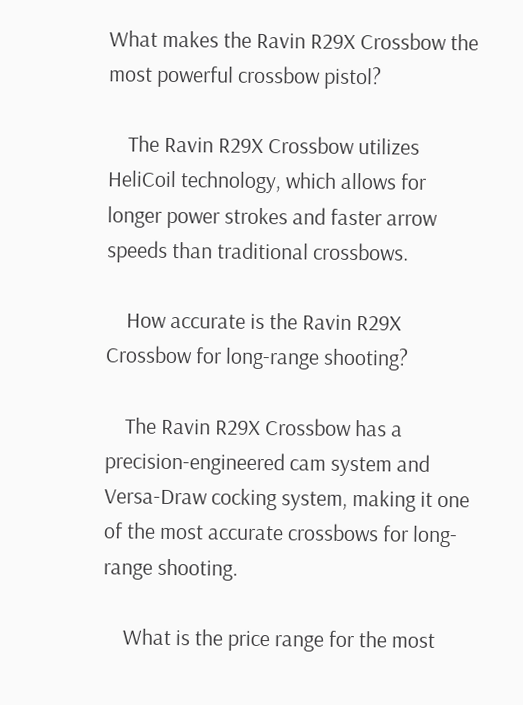What makes the Ravin R29X Crossbow the most powerful crossbow pistol?

    The Ravin R29X Crossbow utilizes HeliCoil technology, which allows for longer power strokes and faster arrow speeds than traditional crossbows.

    How accurate is the Ravin R29X Crossbow for long-range shooting?

    The Ravin R29X Crossbow has a precision-engineered cam system and Versa-Draw cocking system, making it one of the most accurate crossbows for long-range shooting.

    What is the price range for the most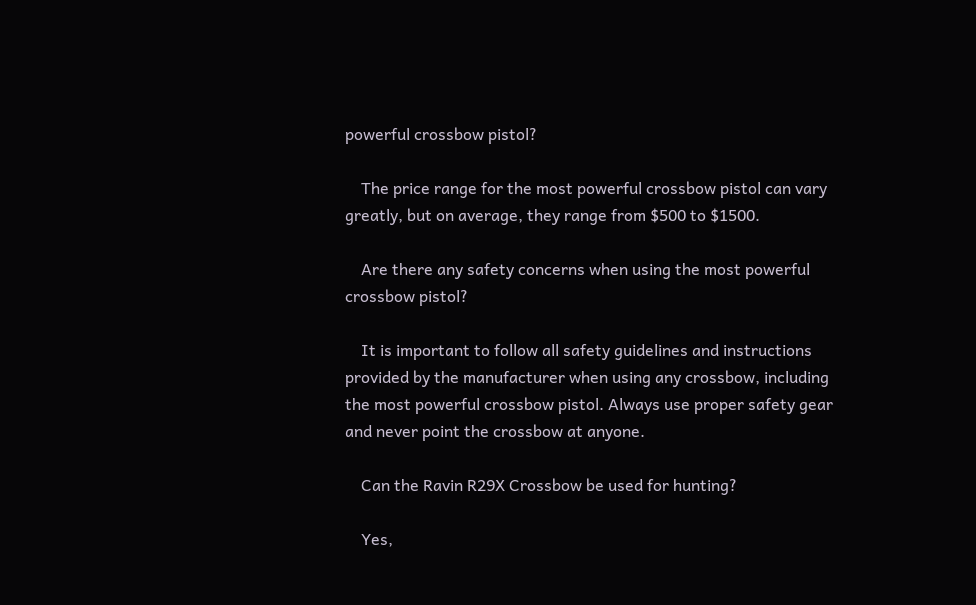powerful crossbow pistol?

    The price range for the most powerful crossbow pistol can vary greatly, but on average, they range from $500 to $1500.

    Are there any safety concerns when using the most powerful crossbow pistol?

    It is important to follow all safety guidelines and instructions provided by the manufacturer when using any crossbow, including the most powerful crossbow pistol. Always use proper safety gear and never point the crossbow at anyone.

    Can the Ravin R29X Crossbow be used for hunting?

    Yes,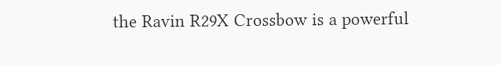the Ravin R29X Crossbow is a powerful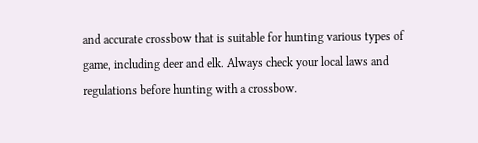and accurate crossbow that is suitable for hunting various types of game, including deer and elk. Always check your local laws and regulations before hunting with a crossbow.